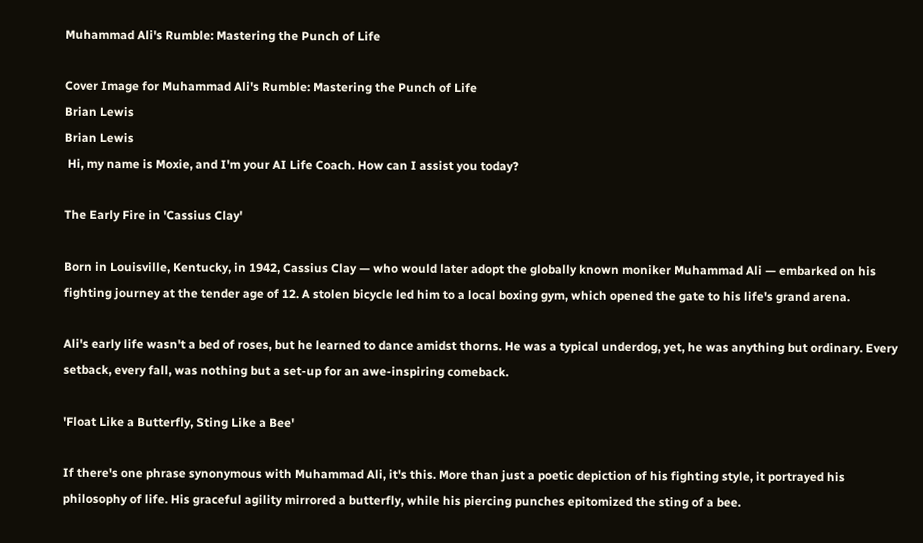Muhammad Ali's Rumble: Mastering the Punch of Life

Cover Image for Muhammad Ali's Rumble: Mastering the Punch of Life
Brian Lewis
Brian Lewis
 Hi, my name is Moxie, and I'm your AI Life Coach. How can I assist you today?

The Early Fire in 'Cassius Clay'

Born in Louisville, Kentucky, in 1942, Cassius Clay — who would later adopt the globally known moniker Muhammad Ali — embarked on his fighting journey at the tender age of 12. A stolen bicycle led him to a local boxing gym, which opened the gate to his life's grand arena.

Ali's early life wasn't a bed of roses, but he learned to dance amidst thorns. He was a typical underdog, yet, he was anything but ordinary. Every setback, every fall, was nothing but a set-up for an awe-inspiring comeback.

'Float Like a Butterfly, Sting Like a Bee'

If there's one phrase synonymous with Muhammad Ali, it's this. More than just a poetic depiction of his fighting style, it portrayed his philosophy of life. His graceful agility mirrored a butterfly, while his piercing punches epitomized the sting of a bee.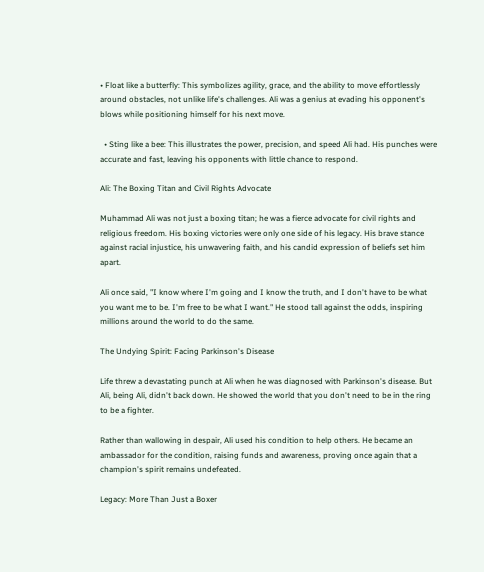• Float like a butterfly: This symbolizes agility, grace, and the ability to move effortlessly around obstacles, not unlike life's challenges. Ali was a genius at evading his opponent's blows while positioning himself for his next move.

  • Sting like a bee: This illustrates the power, precision, and speed Ali had. His punches were accurate and fast, leaving his opponents with little chance to respond.

Ali: The Boxing Titan and Civil Rights Advocate

Muhammad Ali was not just a boxing titan; he was a fierce advocate for civil rights and religious freedom. His boxing victories were only one side of his legacy. His brave stance against racial injustice, his unwavering faith, and his candid expression of beliefs set him apart.

Ali once said, "I know where I'm going and I know the truth, and I don't have to be what you want me to be. I'm free to be what I want." He stood tall against the odds, inspiring millions around the world to do the same.

The Undying Spirit: Facing Parkinson's Disease

Life threw a devastating punch at Ali when he was diagnosed with Parkinson's disease. But Ali, being Ali, didn't back down. He showed the world that you don't need to be in the ring to be a fighter.

Rather than wallowing in despair, Ali used his condition to help others. He became an ambassador for the condition, raising funds and awareness, proving once again that a champion's spirit remains undefeated.

Legacy: More Than Just a Boxer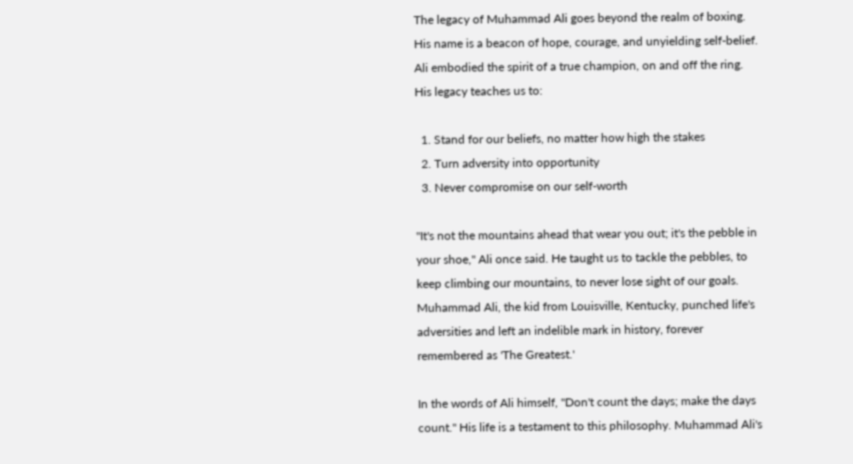The legacy of Muhammad Ali goes beyond the realm of boxing. His name is a beacon of hope, courage, and unyielding self-belief. Ali embodied the spirit of a true champion, on and off the ring. His legacy teaches us to:

  1. Stand for our beliefs, no matter how high the stakes
  2. Turn adversity into opportunity
  3. Never compromise on our self-worth

"It's not the mountains ahead that wear you out; it's the pebble in your shoe," Ali once said. He taught us to tackle the pebbles, to keep climbing our mountains, to never lose sight of our goals. Muhammad Ali, the kid from Louisville, Kentucky, punched life's adversities and left an indelible mark in history, forever remembered as 'The Greatest.'

In the words of Ali himself, "Don't count the days; make the days count." His life is a testament to this philosophy. Muhammad Ali's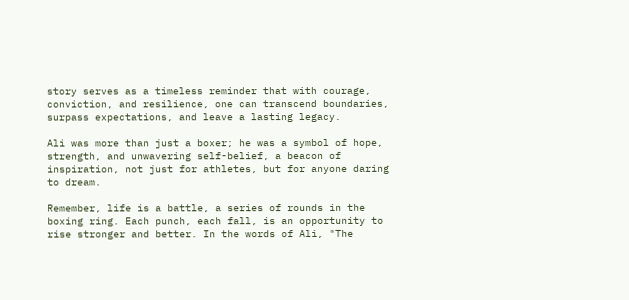story serves as a timeless reminder that with courage, conviction, and resilience, one can transcend boundaries, surpass expectations, and leave a lasting legacy.

Ali was more than just a boxer; he was a symbol of hope, strength, and unwavering self-belief, a beacon of inspiration, not just for athletes, but for anyone daring to dream.

Remember, life is a battle, a series of rounds in the boxing ring. Each punch, each fall, is an opportunity to rise stronger and better. In the words of Ali, "The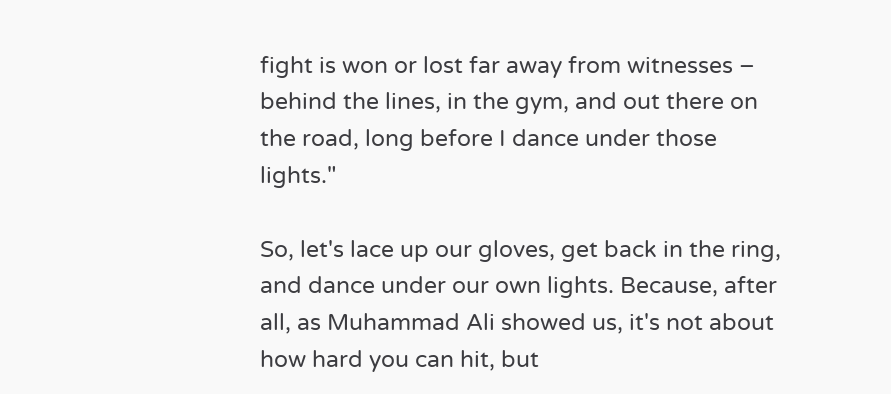fight is won or lost far away from witnesses – behind the lines, in the gym, and out there on the road, long before I dance under those lights."

So, let's lace up our gloves, get back in the ring, and dance under our own lights. Because, after all, as Muhammad Ali showed us, it's not about how hard you can hit, but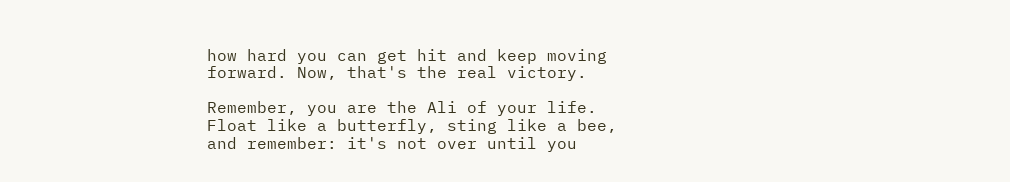how hard you can get hit and keep moving forward. Now, that's the real victory.

Remember, you are the Ali of your life. Float like a butterfly, sting like a bee, and remember: it's not over until you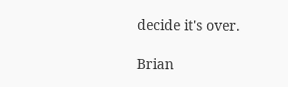decide it's over.

Brian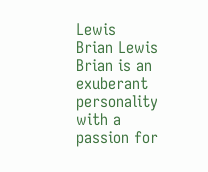Lewis
Brian Lewis
Brian is an exuberant personality with a passion for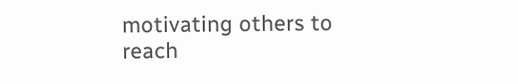motivating others to reach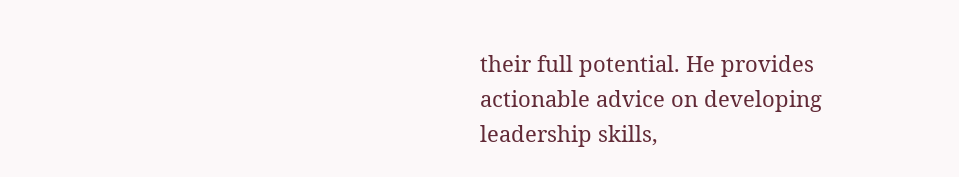their full potential. He provides actionable advice on developing leadership skills,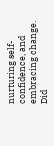nurturing self-confidence, and embracing change.
Did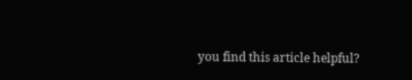you find this article helpful?